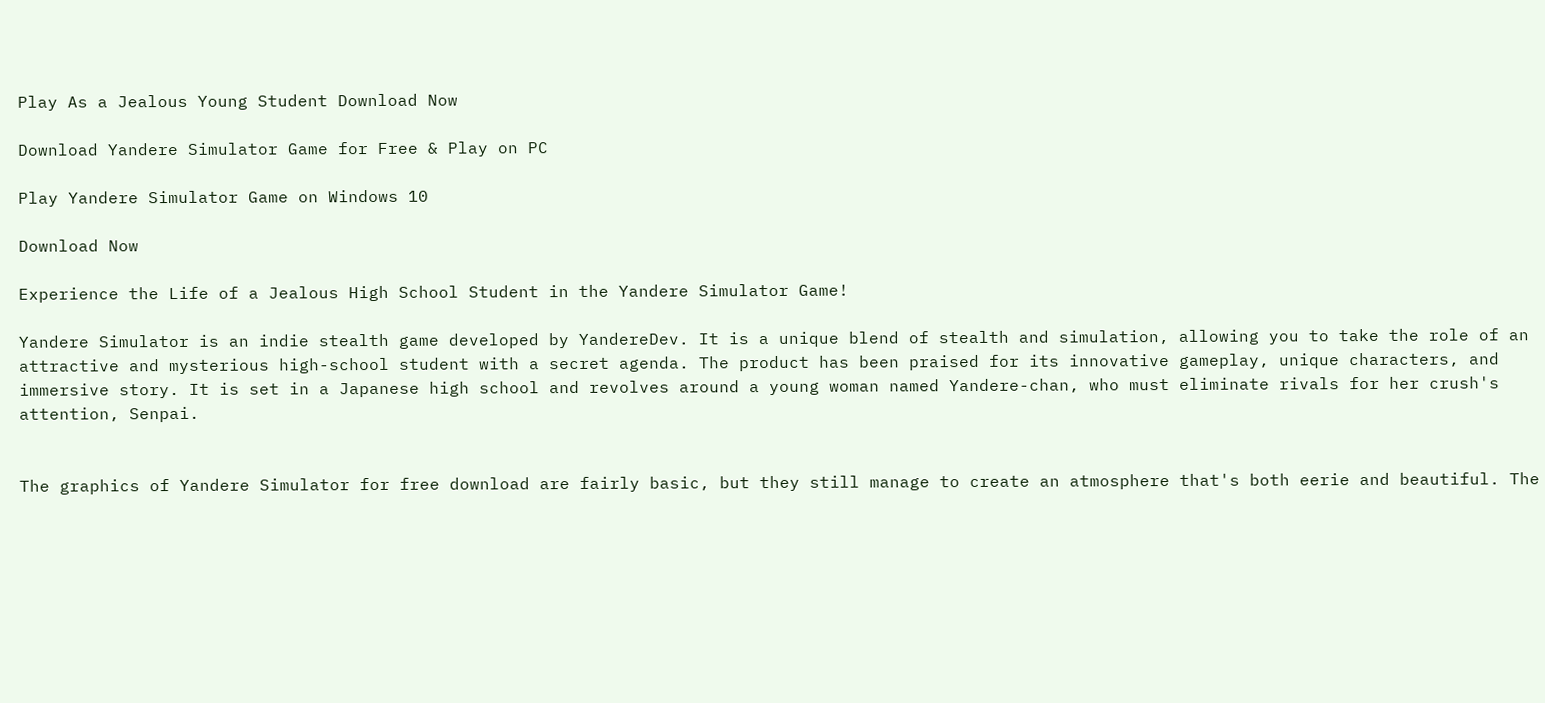Play As a Jealous Young Student Download Now

Download Yandere Simulator Game for Free & Play on PC

Play Yandere Simulator Game on Windows 10

Download Now

Experience the Life of a Jealous High School Student in the Yandere Simulator Game!

Yandere Simulator is an indie stealth game developed by YandereDev. It is a unique blend of stealth and simulation, allowing you to take the role of an attractive and mysterious high-school student with a secret agenda. The product has been praised for its innovative gameplay, unique characters, and immersive story. It is set in a Japanese high school and revolves around a young woman named Yandere-chan, who must eliminate rivals for her crush's attention, Senpai.


The graphics of Yandere Simulator for free download are fairly basic, but they still manage to create an atmosphere that's both eerie and beautiful. The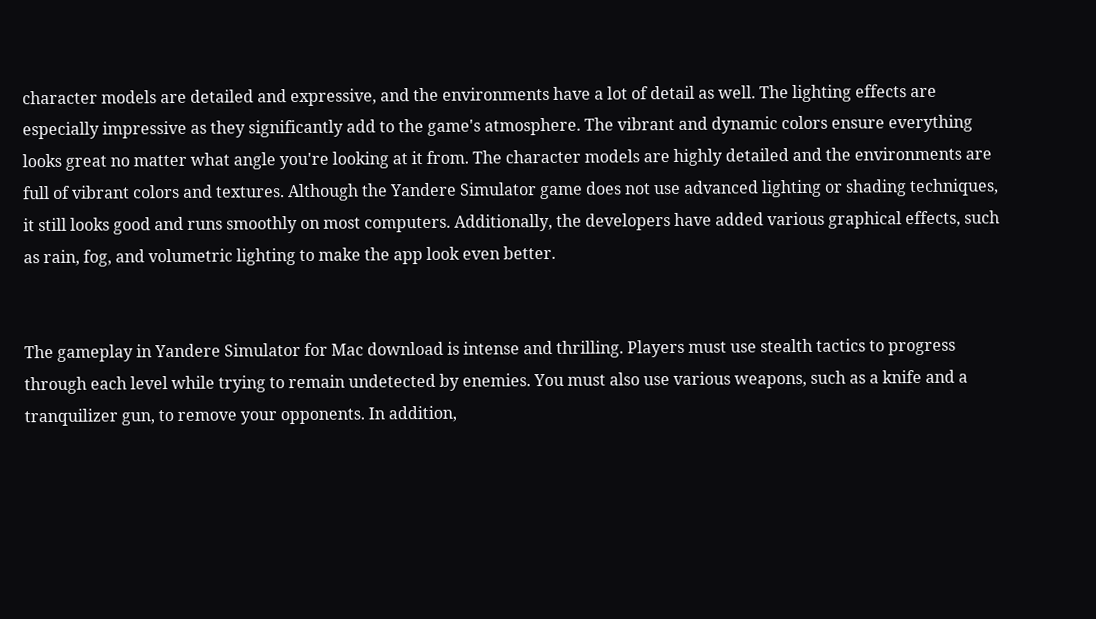character models are detailed and expressive, and the environments have a lot of detail as well. The lighting effects are especially impressive as they significantly add to the game's atmosphere. The vibrant and dynamic colors ensure everything looks great no matter what angle you're looking at it from. The character models are highly detailed and the environments are full of vibrant colors and textures. Although the Yandere Simulator game does not use advanced lighting or shading techniques, it still looks good and runs smoothly on most computers. Additionally, the developers have added various graphical effects, such as rain, fog, and volumetric lighting to make the app look even better.


The gameplay in Yandere Simulator for Mac download is intense and thrilling. Players must use stealth tactics to progress through each level while trying to remain undetected by enemies. You must also use various weapons, such as a knife and a tranquilizer gun, to remove your opponents. In addition,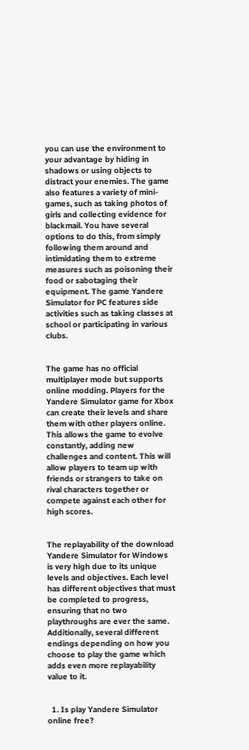you can use the environment to your advantage by hiding in shadows or using objects to distract your enemies. The game also features a variety of mini-games, such as taking photos of girls and collecting evidence for blackmail. You have several options to do this, from simply following them around and intimidating them to extreme measures such as poisoning their food or sabotaging their equipment. The game Yandere Simulator for PC features side activities such as taking classes at school or participating in various clubs.


The game has no official multiplayer mode but supports online modding. Players for the Yandere Simulator game for Xbox can create their levels and share them with other players online. This allows the game to evolve constantly, adding new challenges and content. This will allow players to team up with friends or strangers to take on rival characters together or compete against each other for high scores.


The replayability of the download Yandere Simulator for Windows is very high due to its unique levels and objectives. Each level has different objectives that must be completed to progress, ensuring that no two playthroughs are ever the same. Additionally, several different endings depending on how you choose to play the game which adds even more replayability value to it.


  1. Is play Yandere Simulator online free?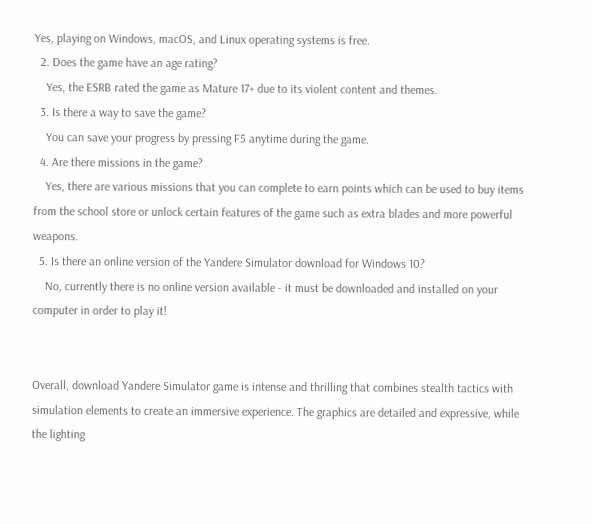Yes, playing on Windows, macOS, and Linux operating systems is free.
  2. Does the game have an age rating?
    Yes, the ESRB rated the game as Mature 17+ due to its violent content and themes.
  3. Is there a way to save the game?
    You can save your progress by pressing F5 anytime during the game.
  4. Are there missions in the game?
    Yes, there are various missions that you can complete to earn points which can be used to buy items from the school store or unlock certain features of the game such as extra blades and more powerful weapons.
  5. Is there an online version of the Yandere Simulator download for Windows 10?
    No, currently there is no online version available - it must be downloaded and installed on your computer in order to play it!


Overall, download Yandere Simulator game is intense and thrilling that combines stealth tactics with simulation elements to create an immersive experience. The graphics are detailed and expressive, while the lighting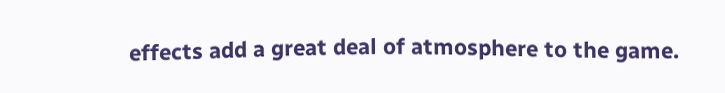effects add a great deal of atmosphere to the game.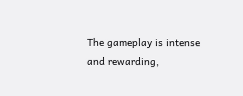The gameplay is intense and rewarding,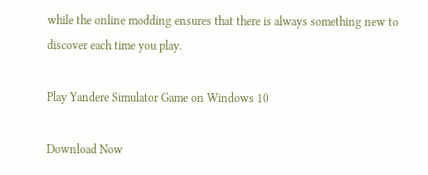while the online modding ensures that there is always something new to discover each time you play.

Play Yandere Simulator Game on Windows 10

Download Now